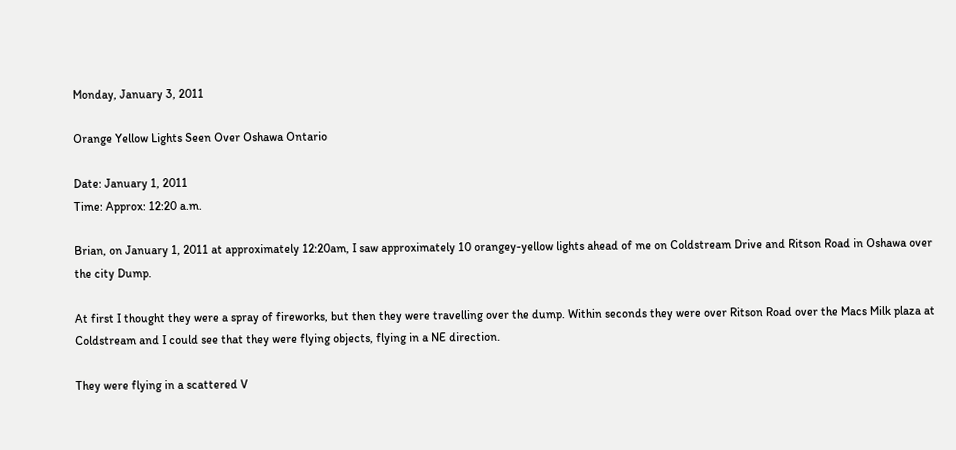Monday, January 3, 2011

Orange Yellow Lights Seen Over Oshawa Ontario

Date: January 1, 2011
Time: Approx: 12:20 a.m.

Brian, on January 1, 2011 at approximately 12:20am, I saw approximately 10 orangey-yellow lights ahead of me on Coldstream Drive and Ritson Road in Oshawa over the city Dump.

At first I thought they were a spray of fireworks, but then they were travelling over the dump. Within seconds they were over Ritson Road over the Macs Milk plaza at Coldstream and I could see that they were flying objects, flying in a NE direction.

They were flying in a scattered V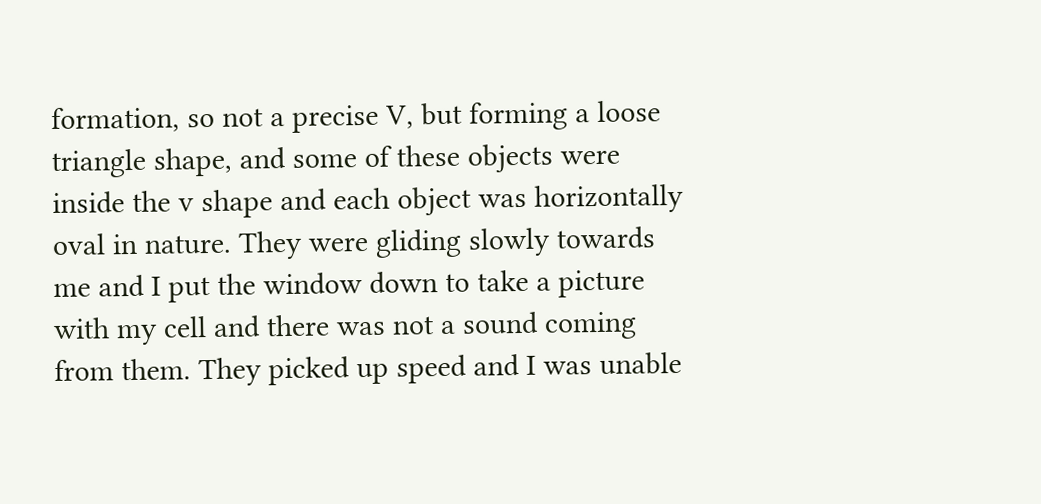formation, so not a precise V, but forming a loose triangle shape, and some of these objects were inside the v shape and each object was horizontally oval in nature. They were gliding slowly towards me and I put the window down to take a picture with my cell and there was not a sound coming from them. They picked up speed and I was unable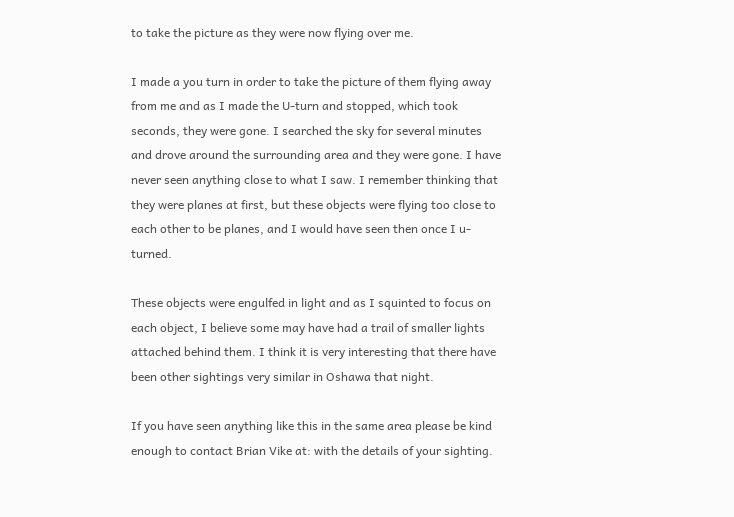to take the picture as they were now flying over me.

I made a you turn in order to take the picture of them flying away from me and as I made the U-turn and stopped, which took seconds, they were gone. I searched the sky for several minutes and drove around the surrounding area and they were gone. I have never seen anything close to what I saw. I remember thinking that they were planes at first, but these objects were flying too close to each other to be planes, and I would have seen then once I u-turned.

These objects were engulfed in light and as I squinted to focus on each object, I believe some may have had a trail of smaller lights attached behind them. I think it is very interesting that there have been other sightings very similar in Oshawa that night.

If you have seen anything like this in the same area please be kind enough to contact Brian Vike at: with the details of your sighting.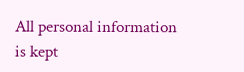All personal information is kept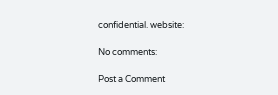confidential. website:

No comments:

Post a Comment